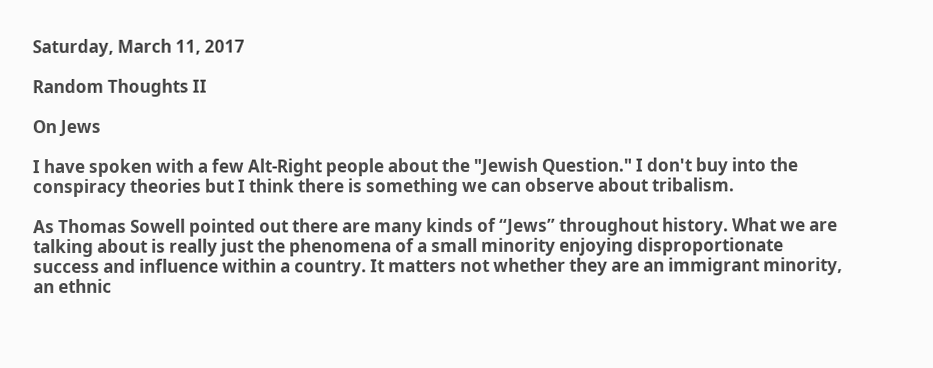Saturday, March 11, 2017

Random Thoughts II

On Jews

I have spoken with a few Alt-Right people about the "Jewish Question." I don't buy into the conspiracy theories but I think there is something we can observe about tribalism.

As Thomas Sowell pointed out there are many kinds of “Jews” throughout history. What we are talking about is really just the phenomena of a small minority enjoying disproportionate success and influence within a country. It matters not whether they are an immigrant minority, an ethnic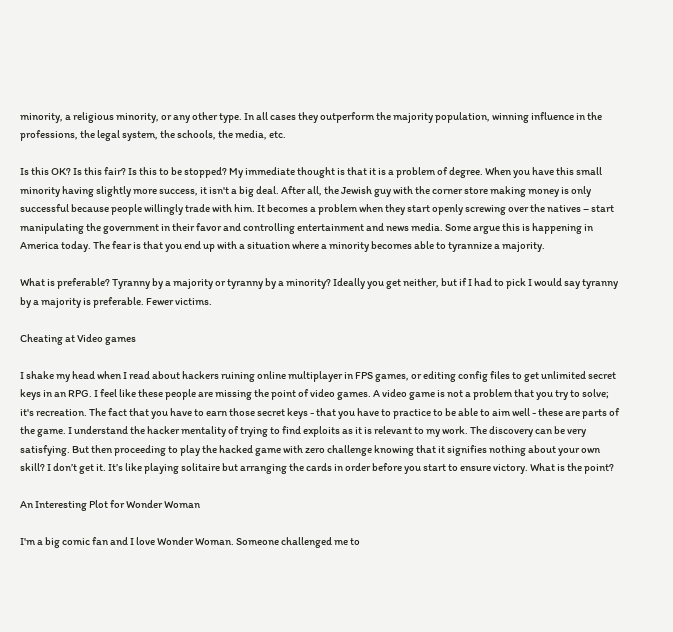minority, a religious minority, or any other type. In all cases they outperform the majority population, winning influence in the professions, the legal system, the schools, the media, etc.

Is this OK? Is this fair? Is this to be stopped? My immediate thought is that it is a problem of degree. When you have this small minority having slightly more success, it isn't a big deal. After all, the Jewish guy with the corner store making money is only successful because people willingly trade with him. It becomes a problem when they start openly screwing over the natives – start manipulating the government in their favor and controlling entertainment and news media. Some argue this is happening in America today. The fear is that you end up with a situation where a minority becomes able to tyrannize a majority.

What is preferable? Tyranny by a majority or tyranny by a minority? Ideally you get neither, but if I had to pick I would say tyranny by a majority is preferable. Fewer victims.

Cheating at Video games

I shake my head when I read about hackers ruining online multiplayer in FPS games, or editing config files to get unlimited secret keys in an RPG. I feel like these people are missing the point of video games. A video game is not a problem that you try to solve; it's recreation. The fact that you have to earn those secret keys - that you have to practice to be able to aim well - these are parts of the game. I understand the hacker mentality of trying to find exploits as it is relevant to my work. The discovery can be very satisfying. But then proceeding to play the hacked game with zero challenge knowing that it signifies nothing about your own skill? I don’t get it. It’s like playing solitaire but arranging the cards in order before you start to ensure victory. What is the point?

An Interesting Plot for Wonder Woman

I'm a big comic fan and I love Wonder Woman. Someone challenged me to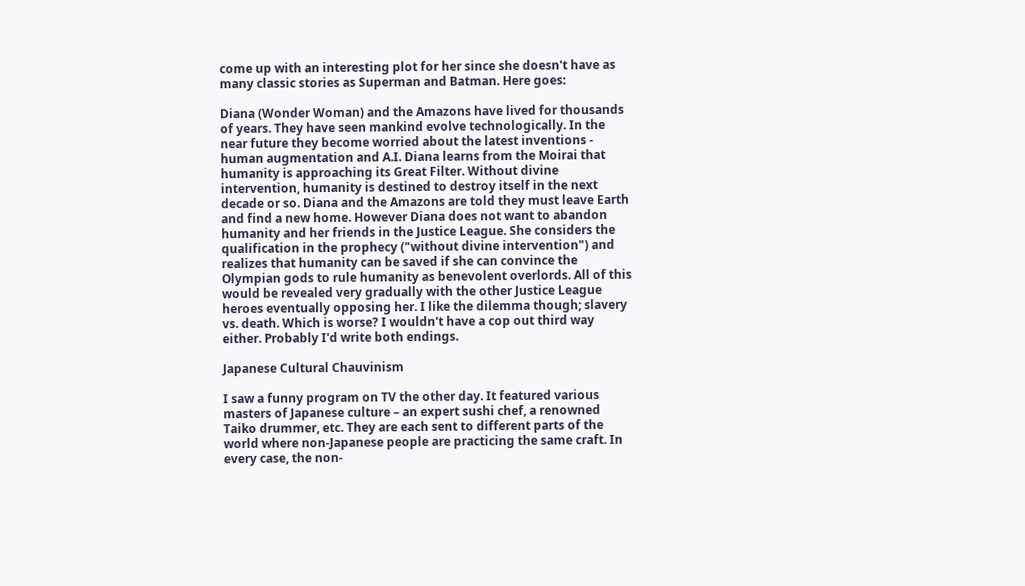come up with an interesting plot for her since she doesn't have as many classic stories as Superman and Batman. Here goes:

Diana (Wonder Woman) and the Amazons have lived for thousands of years. They have seen mankind evolve technologically. In the near future they become worried about the latest inventions - human augmentation and A.I. Diana learns from the Moirai that humanity is approaching its Great Filter. Without divine intervention, humanity is destined to destroy itself in the next decade or so. Diana and the Amazons are told they must leave Earth and find a new home. However Diana does not want to abandon humanity and her friends in the Justice League. She considers the qualification in the prophecy ("without divine intervention") and realizes that humanity can be saved if she can convince the Olympian gods to rule humanity as benevolent overlords. All of this would be revealed very gradually with the other Justice League heroes eventually opposing her. I like the dilemma though; slavery vs. death. Which is worse? I wouldn't have a cop out third way either. Probably I'd write both endings.

Japanese Cultural Chauvinism

I saw a funny program on TV the other day. It featured various masters of Japanese culture – an expert sushi chef, a renowned Taiko drummer, etc. They are each sent to different parts of the world where non-Japanese people are practicing the same craft. In every case, the non-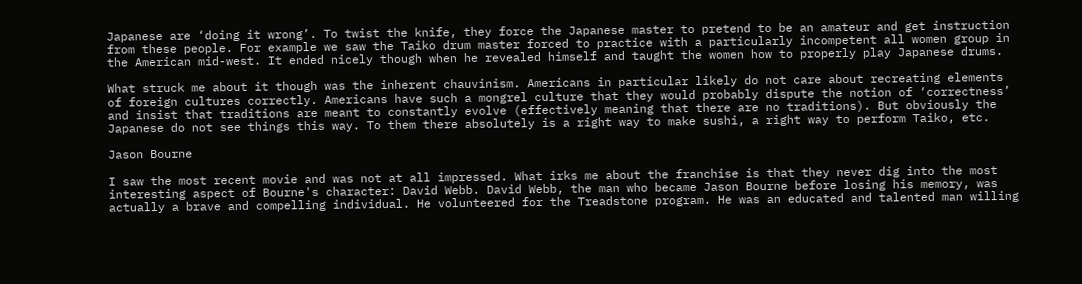Japanese are ‘doing it wrong’. To twist the knife, they force the Japanese master to pretend to be an amateur and get instruction from these people. For example we saw the Taiko drum master forced to practice with a particularly incompetent all women group in the American mid-west. It ended nicely though when he revealed himself and taught the women how to properly play Japanese drums.

What struck me about it though was the inherent chauvinism. Americans in particular likely do not care about recreating elements of foreign cultures correctly. Americans have such a mongrel culture that they would probably dispute the notion of ‘correctness’ and insist that traditions are meant to constantly evolve (effectively meaning that there are no traditions). But obviously the Japanese do not see things this way. To them there absolutely is a right way to make sushi, a right way to perform Taiko, etc.

Jason Bourne

I saw the most recent movie and was not at all impressed. What irks me about the franchise is that they never dig into the most interesting aspect of Bourne's character: David Webb. David Webb, the man who became Jason Bourne before losing his memory, was actually a brave and compelling individual. He volunteered for the Treadstone program. He was an educated and talented man willing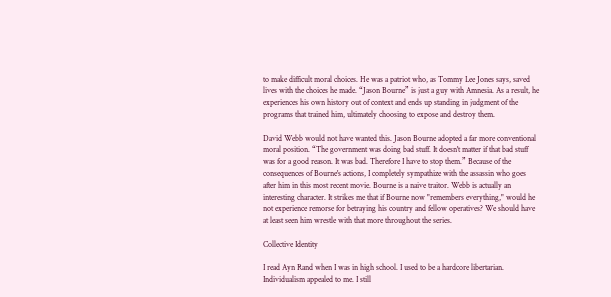to make difficult moral choices. He was a patriot who, as Tommy Lee Jones says, saved lives with the choices he made. “Jason Bourne” is just a guy with Amnesia. As a result, he experiences his own history out of context and ends up standing in judgment of the programs that trained him, ultimately choosing to expose and destroy them.

David Webb would not have wanted this. Jason Bourne adopted a far more conventional moral position. “The government was doing bad stuff. It doesn't matter if that bad stuff was for a good reason. It was bad. Therefore I have to stop them.” Because of the consequences of Bourne's actions, I completely sympathize with the assassin who goes after him in this most recent movie. Bourne is a naive traitor. Webb is actually an interesting character. It strikes me that if Bourne now "remembers everything," would he not experience remorse for betraying his country and fellow operatives? We should have at least seen him wrestle with that more throughout the series.

Collective Identity

I read Ayn Rand when I was in high school. I used to be a hardcore libertarian. Individualism appealed to me. I still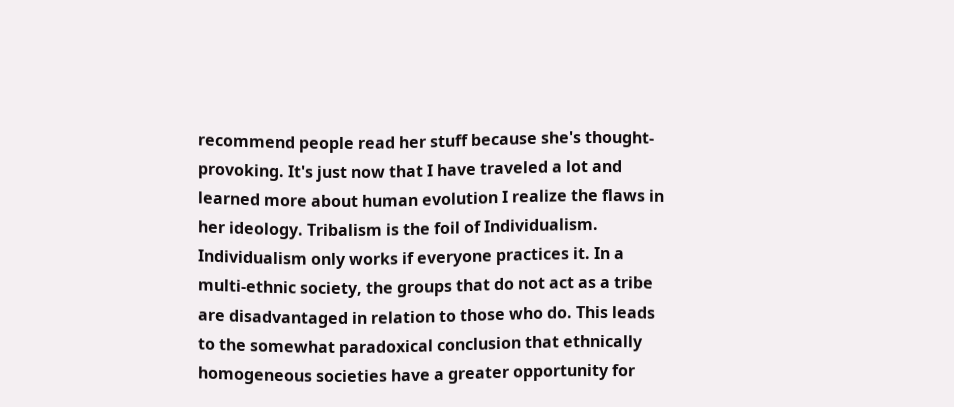recommend people read her stuff because she's thought-provoking. It's just now that I have traveled a lot and learned more about human evolution I realize the flaws in her ideology. Tribalism is the foil of Individualism. Individualism only works if everyone practices it. In a multi-ethnic society, the groups that do not act as a tribe are disadvantaged in relation to those who do. This leads to the somewhat paradoxical conclusion that ethnically homogeneous societies have a greater opportunity for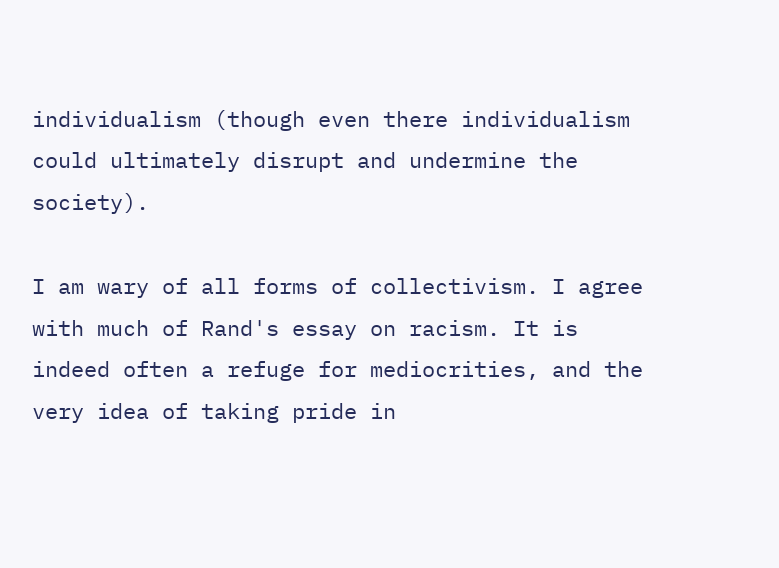individualism (though even there individualism could ultimately disrupt and undermine the society).

I am wary of all forms of collectivism. I agree with much of Rand's essay on racism. It is indeed often a refuge for mediocrities, and the very idea of taking pride in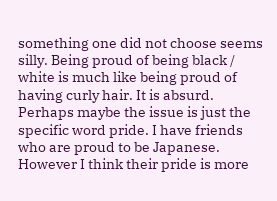something one did not choose seems silly. Being proud of being black / white is much like being proud of having curly hair. It is absurd. Perhaps maybe the issue is just the specific word pride. I have friends who are proud to be Japanese. However I think their pride is more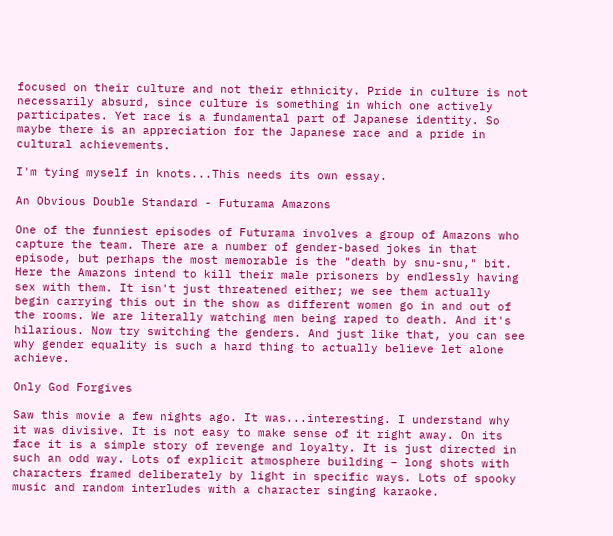focused on their culture and not their ethnicity. Pride in culture is not necessarily absurd, since culture is something in which one actively participates. Yet race is a fundamental part of Japanese identity. So maybe there is an appreciation for the Japanese race and a pride in cultural achievements.

I'm tying myself in knots...This needs its own essay.

An Obvious Double Standard - Futurama Amazons

One of the funniest episodes of Futurama involves a group of Amazons who capture the team. There are a number of gender-based jokes in that episode, but perhaps the most memorable is the "death by snu-snu," bit. Here the Amazons intend to kill their male prisoners by endlessly having sex with them. It isn't just threatened either; we see them actually begin carrying this out in the show as different women go in and out of the rooms. We are literally watching men being raped to death. And it's hilarious. Now try switching the genders. And just like that, you can see why gender equality is such a hard thing to actually believe let alone achieve.

Only God Forgives

Saw this movie a few nights ago. It was...interesting. I understand why it was divisive. It is not easy to make sense of it right away. On its face it is a simple story of revenge and loyalty. It is just directed in such an odd way. Lots of explicit atmosphere building – long shots with characters framed deliberately by light in specific ways. Lots of spooky music and random interludes with a character singing karaoke.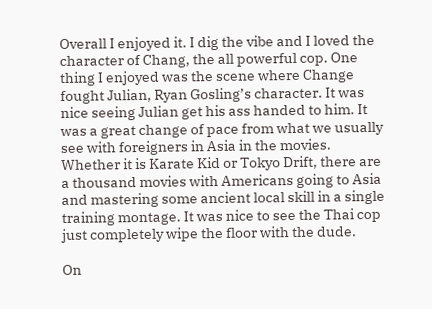Overall I enjoyed it. I dig the vibe and I loved the character of Chang, the all powerful cop. One thing I enjoyed was the scene where Change fought Julian, Ryan Gosling’s character. It was nice seeing Julian get his ass handed to him. It was a great change of pace from what we usually see with foreigners in Asia in the movies. Whether it is Karate Kid or Tokyo Drift, there are a thousand movies with Americans going to Asia and mastering some ancient local skill in a single training montage. It was nice to see the Thai cop just completely wipe the floor with the dude.

On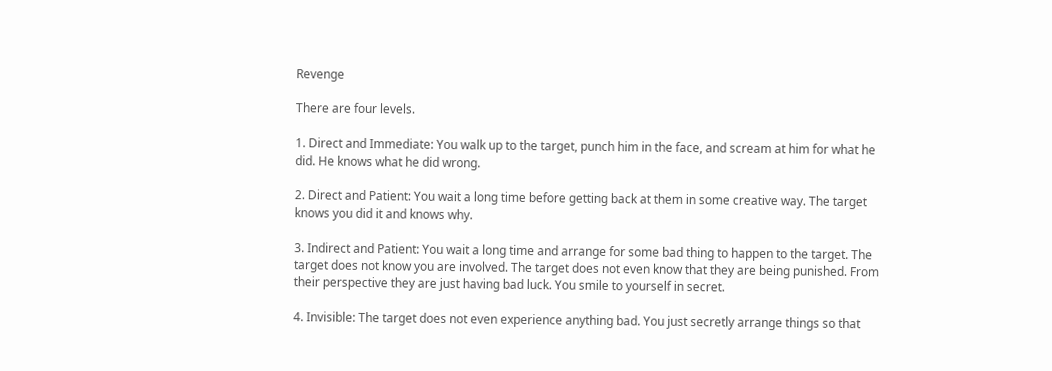Revenge

There are four levels.

1. Direct and Immediate: You walk up to the target, punch him in the face, and scream at him for what he did. He knows what he did wrong.

2. Direct and Patient: You wait a long time before getting back at them in some creative way. The target knows you did it and knows why.

3. Indirect and Patient: You wait a long time and arrange for some bad thing to happen to the target. The target does not know you are involved. The target does not even know that they are being punished. From their perspective they are just having bad luck. You smile to yourself in secret.

4. Invisible: The target does not even experience anything bad. You just secretly arrange things so that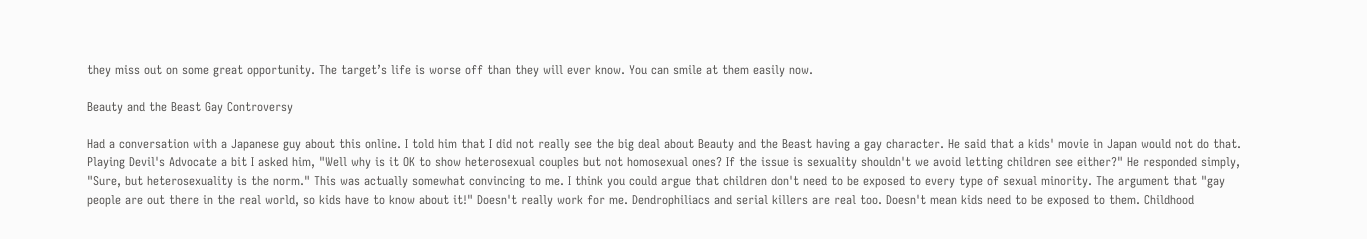they miss out on some great opportunity. The target’s life is worse off than they will ever know. You can smile at them easily now.

Beauty and the Beast Gay Controversy

Had a conversation with a Japanese guy about this online. I told him that I did not really see the big deal about Beauty and the Beast having a gay character. He said that a kids' movie in Japan would not do that. Playing Devil's Advocate a bit I asked him, "Well why is it OK to show heterosexual couples but not homosexual ones? If the issue is sexuality shouldn't we avoid letting children see either?" He responded simply, "Sure, but heterosexuality is the norm." This was actually somewhat convincing to me. I think you could argue that children don't need to be exposed to every type of sexual minority. The argument that "gay people are out there in the real world, so kids have to know about it!" Doesn't really work for me. Dendrophiliacs and serial killers are real too. Doesn't mean kids need to be exposed to them. Childhood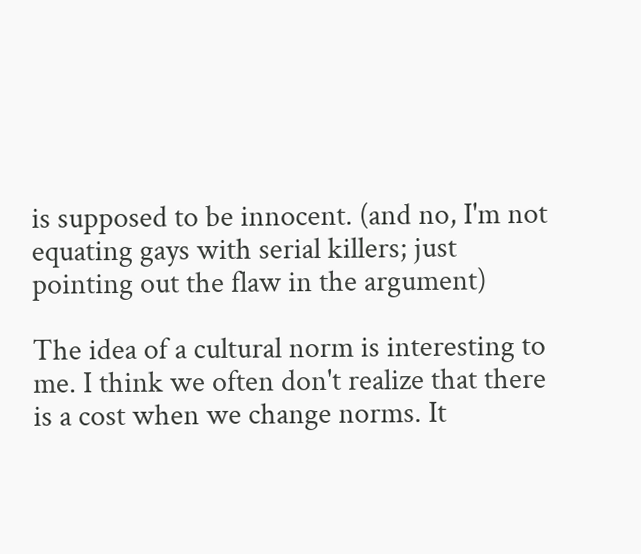is supposed to be innocent. (and no, I'm not equating gays with serial killers; just pointing out the flaw in the argument)

The idea of a cultural norm is interesting to me. I think we often don't realize that there is a cost when we change norms. It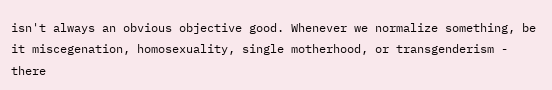isn't always an obvious objective good. Whenever we normalize something, be it miscegenation, homosexuality, single motherhood, or transgenderism - there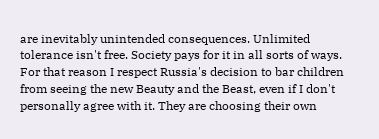are inevitably unintended consequences. Unlimited tolerance isn't free. Society pays for it in all sorts of ways. For that reason I respect Russia's decision to bar children from seeing the new Beauty and the Beast, even if I don't personally agree with it. They are choosing their own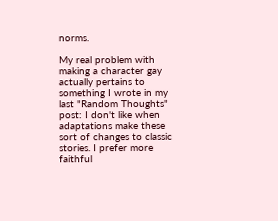norms.

My real problem with making a character gay actually pertains to something I wrote in my last "Random Thoughts" post: I don't like when adaptations make these sort of changes to classic stories. I prefer more faithful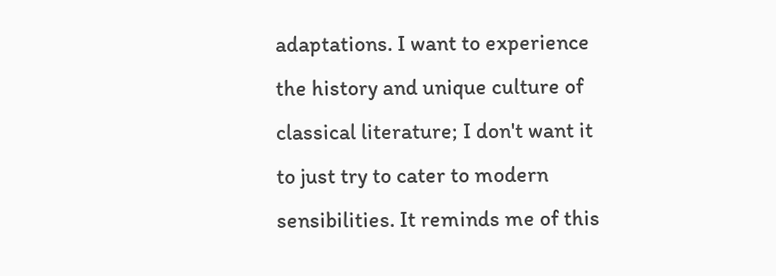adaptations. I want to experience the history and unique culture of classical literature; I don't want it to just try to cater to modern sensibilities. It reminds me of this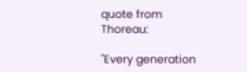quote from Thoreau:

"Every generation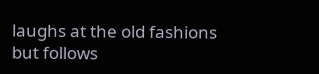laughs at the old fashions but follows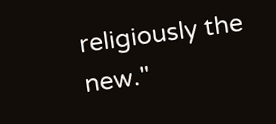religiously the new."